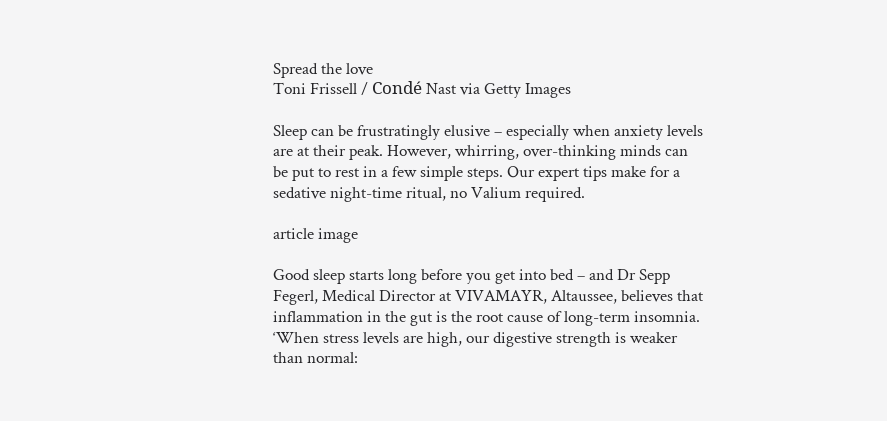Spread the love
Toni Frissell / Condé Nast via Getty Images

Sleep can be frustratingly elusive – especially when anxiety levels are at their peak. However, whirring, over-thinking minds can be put to rest in a few simple steps. Our expert tips make for a sedative night-time ritual, no Valium required.

article image

Good sleep starts long before you get into bed – and Dr Sepp Fegerl, Medical Director at VIVAMAYR, Altaussee, believes that inflammation in the gut is the root cause of long-term insomnia. ‘When stress levels are high, our digestive strength is weaker than normal: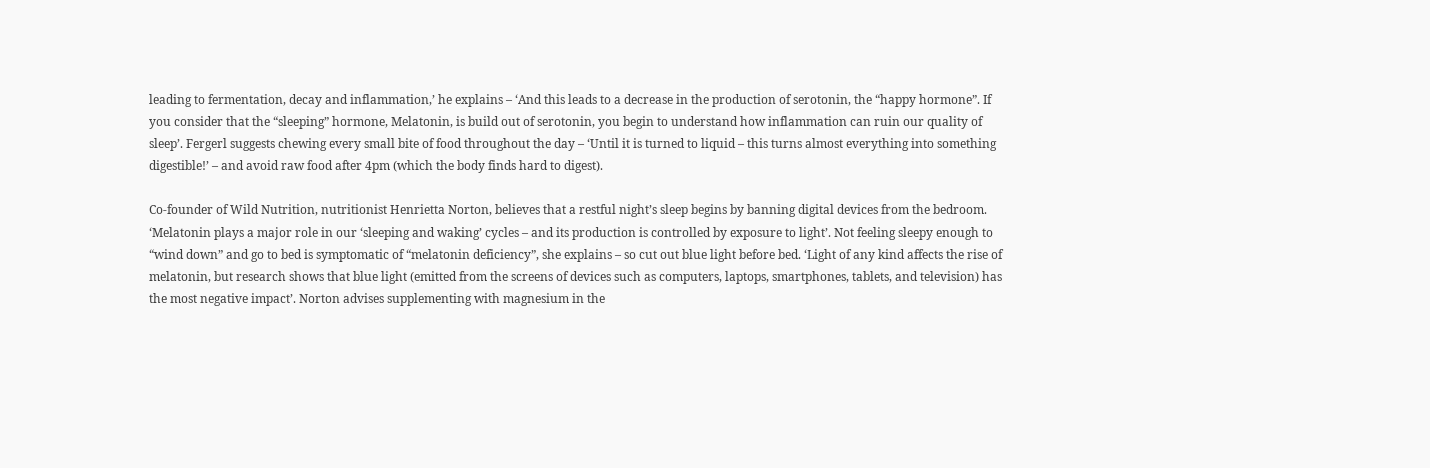leading to fermentation, decay and inflammation,’ he explains – ‘And this leads to a decrease in the production of serotonin, the “happy hormone”. If you consider that the “sleeping” hormone, Melatonin, is build out of serotonin, you begin to understand how inflammation can ruin our quality of sleep’. Fergerl suggests chewing every small bite of food throughout the day – ‘Until it is turned to liquid – this turns almost everything into something digestible!’ – and avoid raw food after 4pm (which the body finds hard to digest).

Co-founder of Wild Nutrition, nutritionist Henrietta Norton, believes that a restful night’s sleep begins by banning digital devices from the bedroom. ‘Melatonin plays a major role in our ‘sleeping and waking’ cycles – and its production is controlled by exposure to light’. Not feeling sleepy enough to “wind down” and go to bed is symptomatic of “melatonin deficiency”, she explains – so cut out blue light before bed. ‘Light of any kind affects the rise of melatonin, but research shows that blue light (emitted from the screens of devices such as computers, laptops, smartphones, tablets, and television) has the most negative impact’. Norton advises supplementing with magnesium in the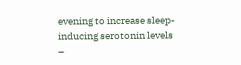evening to increase sleep-inducing serotonin levels –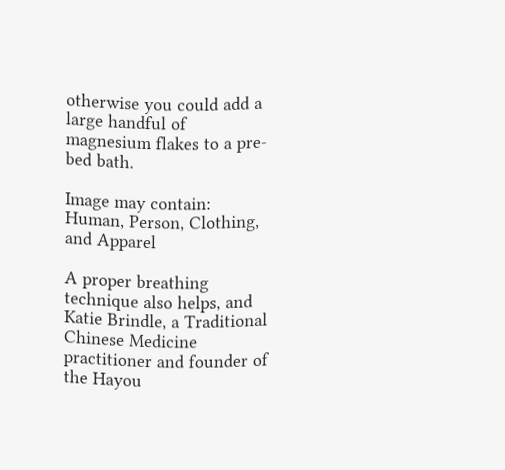otherwise you could add a large handful of magnesium flakes to a pre-bed bath.

Image may contain: Human, Person, Clothing, and Apparel

A proper breathing technique also helps, and Katie Brindle, a Traditional Chinese Medicine practitioner and founder of the Hayou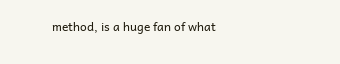method, is a huge fan of what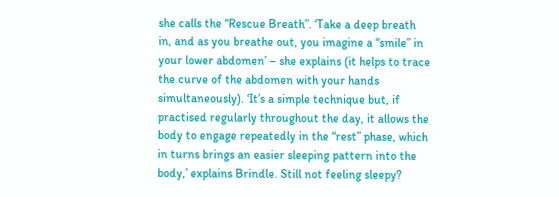she calls the “Rescue Breath”. ‘Take a deep breath in, and as you breathe out, you imagine a “smile” in your lower abdomen’ – she explains (it helps to trace the curve of the abdomen with your hands simultaneously). ‘It’s a simple technique but, if practised regularly throughout the day, it allows the body to engage repeatedly in the “rest” phase, which in turns brings an easier sleeping pattern into the body,’ explains Brindle. Still not feeling sleepy?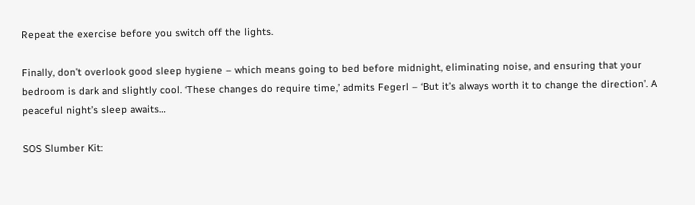Repeat the exercise before you switch off the lights.

Finally, don’t overlook good sleep hygiene – which means going to bed before midnight, eliminating noise, and ensuring that your bedroom is dark and slightly cool. ‘These changes do require time,’ admits Fegerl – ‘But it’s always worth it to change the direction’. A peaceful night’s sleep awaits…

SOS Slumber Kit: